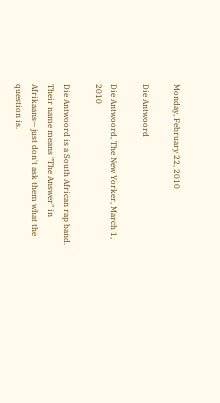Monday, February 22, 2010

Die Antwoord

Die Antwoord, The New Yorker, March 1, 2010

Die Antwoord is a South African rap band. Their name means "The Answer" in Afrikaans— just don't ask them what the question is.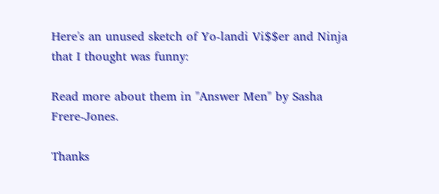Here's an unused sketch of Yo-landi Vi$$er and Ninja that I thought was funny:

Read more about them in "Answer Men" by Sasha Frere-Jones.

Thanks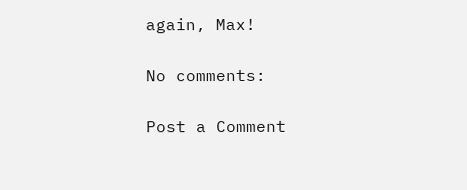again, Max!

No comments:

Post a Comment